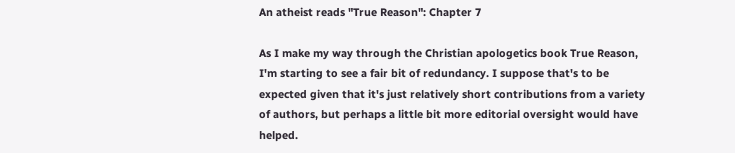An atheist reads "True Reason": Chapter 7

As I make my way through the Christian apologetics book True Reason, I'm starting to see a fair bit of redundancy. I suppose that's to be expected given that it's just relatively short contributions from a variety of authors, but perhaps a little bit more editorial oversight would have helped.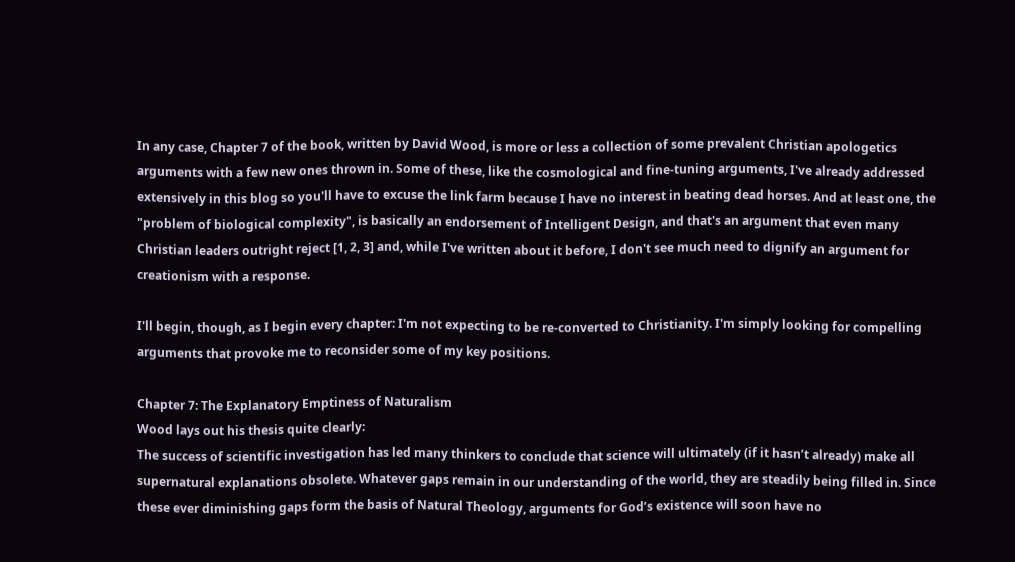In any case, Chapter 7 of the book, written by David Wood, is more or less a collection of some prevalent Christian apologetics arguments with a few new ones thrown in. Some of these, like the cosmological and fine-tuning arguments, I've already addressed extensively in this blog so you'll have to excuse the link farm because I have no interest in beating dead horses. And at least one, the "problem of biological complexity", is basically an endorsement of Intelligent Design, and that's an argument that even many Christian leaders outright reject [1, 2, 3] and, while I've written about it before, I don't see much need to dignify an argument for creationism with a response.

I'll begin, though, as I begin every chapter: I'm not expecting to be re-converted to Christianity. I'm simply looking for compelling arguments that provoke me to reconsider some of my key positions.

Chapter 7: The Explanatory Emptiness of Naturalism
Wood lays out his thesis quite clearly:
The success of scientific investigation has led many thinkers to conclude that science will ultimately (if it hasn’t already) make all supernatural explanations obsolete. Whatever gaps remain in our understanding of the world, they are steadily being filled in. Since these ever diminishing gaps form the basis of Natural Theology, arguments for God’s existence will soon have no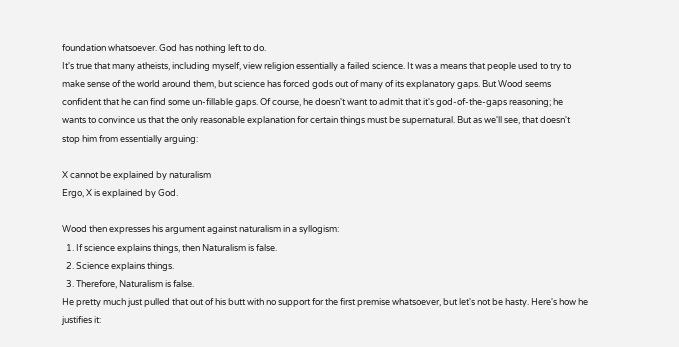foundation whatsoever. God has nothing left to do.
It's true that many atheists, including myself, view religion essentially a failed science. It was a means that people used to try to make sense of the world around them, but science has forced gods out of many of its explanatory gaps. But Wood seems confident that he can find some un-fillable gaps. Of course, he doesn't want to admit that it's god-of-the-gaps reasoning; he wants to convince us that the only reasonable explanation for certain things must be supernatural. But as we'll see, that doesn't stop him from essentially arguing:

X cannot be explained by naturalism
Ergo, X is explained by God.

Wood then expresses his argument against naturalism in a syllogism:
  1. If science explains things, then Naturalism is false.
  2. Science explains things.
  3. Therefore, Naturalism is false.
He pretty much just pulled that out of his butt with no support for the first premise whatsoever, but let's not be hasty. Here's how he justifies it: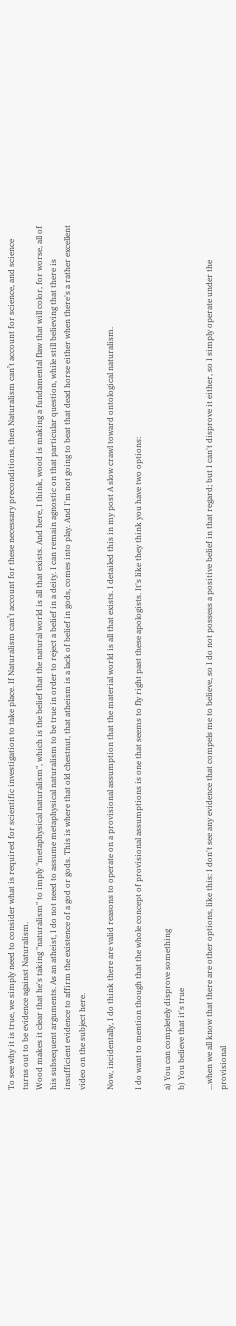To see why it is true, we simply need to consider what is required for scientific investigation to take place. If Naturalism can’t account for these necessary preconditions, then Naturalism can’t account for science, and science turns out to be evidence against Naturalism.
Wood makes it clear that he's taking "naturalism" to imply "metaphysical naturalism", which is the belief that the natural world is all that exists. And here, I think, wood is making a fundamental flaw that will color, for worse, all of his subsequent arguments. As an atheist, I do not need to assume metaphysical naturalism to be true in order to reject a belief in a deity. I can remain agnostic on that particular question, while still believing that there is insufficient evidence to affirm the existence of a god or gods. This is where that old chestnut, that atheism is a lack of belief in gods, comes into play. And I'm not going to beat that dead horse either when there's a rather excellent video on the subject here.

Now, incidentally, I do think there are valid reasons to operate on a provisional assumption that the material world is all that exists. I detailed this in my post A slow crawl toward ontological naturalism.

I do want to mention though that the whole concept of provisional assumptions is one that seems to fly right past these apologists. It's like they think you have two options:

a) You can completely disprove something
b) You believe that it's true

...when we all know that there are other options, like this: I don't see any evidence that compels me to believe, so I do not possess a positive belief in that regard; but I can't disprove it either, so I simply operate under the provisional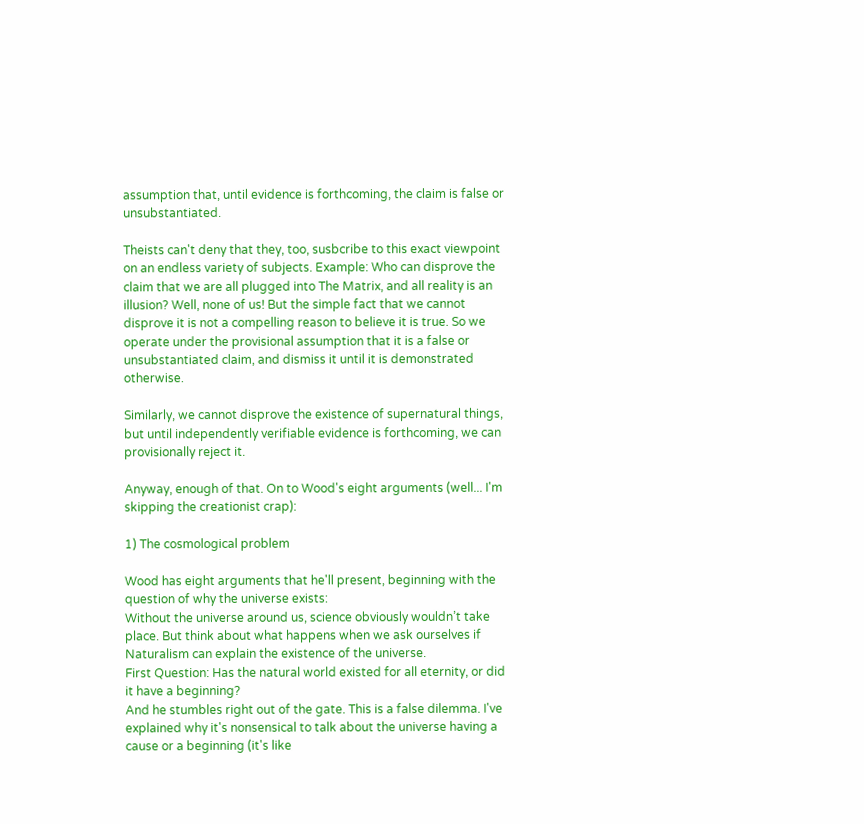assumption that, until evidence is forthcoming, the claim is false or unsubstantiated.

Theists can't deny that they, too, susbcribe to this exact viewpoint on an endless variety of subjects. Example: Who can disprove the claim that we are all plugged into The Matrix, and all reality is an illusion? Well, none of us! But the simple fact that we cannot disprove it is not a compelling reason to believe it is true. So we operate under the provisional assumption that it is a false or unsubstantiated claim, and dismiss it until it is demonstrated otherwise.

Similarly, we cannot disprove the existence of supernatural things, but until independently verifiable evidence is forthcoming, we can provisionally reject it.

Anyway, enough of that. On to Wood's eight arguments (well... I'm skipping the creationist crap):

1) The cosmological problem

Wood has eight arguments that he'll present, beginning with the question of why the universe exists:
Without the universe around us, science obviously wouldn’t take place. But think about what happens when we ask ourselves if Naturalism can explain the existence of the universe.
First Question: Has the natural world existed for all eternity, or did it have a beginning?
And he stumbles right out of the gate. This is a false dilemma. I've explained why it's nonsensical to talk about the universe having a cause or a beginning (it's like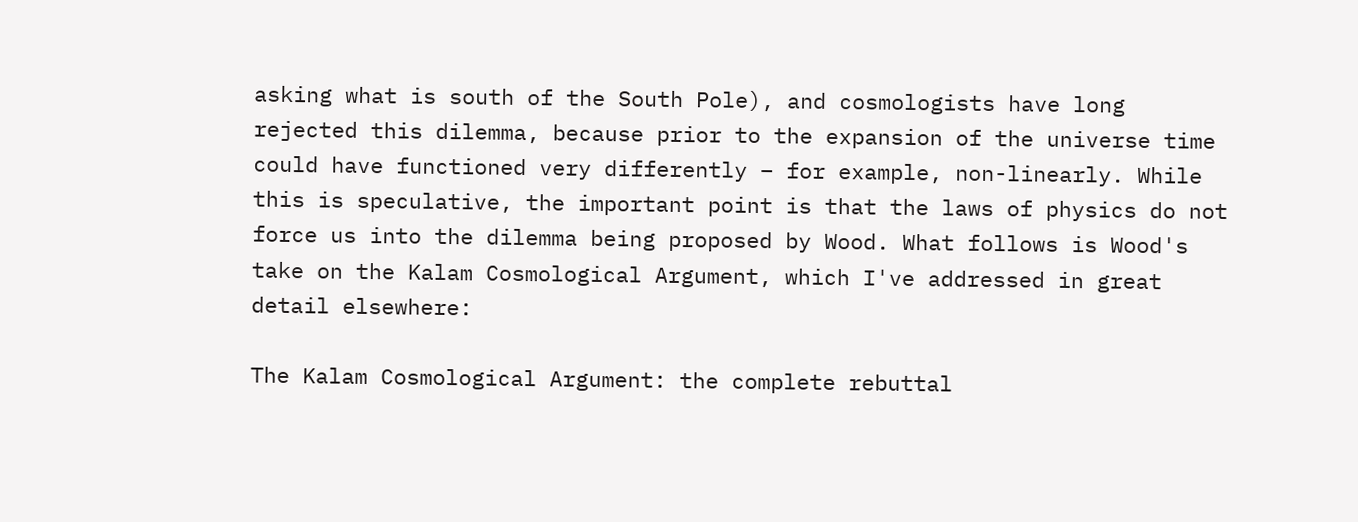asking what is south of the South Pole), and cosmologists have long rejected this dilemma, because prior to the expansion of the universe time could have functioned very differently – for example, non-linearly. While this is speculative, the important point is that the laws of physics do not force us into the dilemma being proposed by Wood. What follows is Wood's take on the Kalam Cosmological Argument, which I've addressed in great detail elsewhere:

The Kalam Cosmological Argument: the complete rebuttal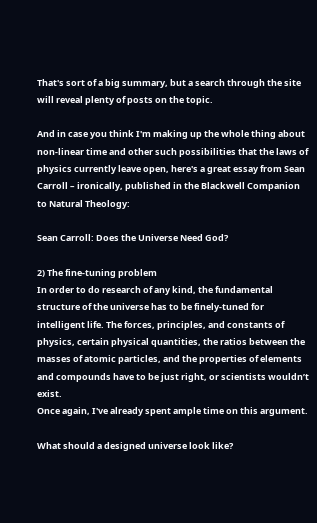That's sort of a big summary, but a search through the site will reveal plenty of posts on the topic.

And in case you think I'm making up the whole thing about non-linear time and other such possibilities that the laws of physics currently leave open, here's a great essay from Sean Carroll – ironically, published in the Blackwell Companion to Natural Theology:

Sean Carroll: Does the Universe Need God?

2) The fine-tuning problem
In order to do research of any kind, the fundamental structure of the universe has to be finely-tuned for intelligent life. The forces, principles, and constants of physics, certain physical quantities, the ratios between the masses of atomic particles, and the properties of elements and compounds have to be just right, or scientists wouldn’t exist.
Once again, I've already spent ample time on this argument.

What should a designed universe look like?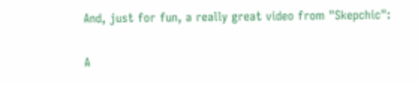And, just for fun, a really great video from "Skepchic":

A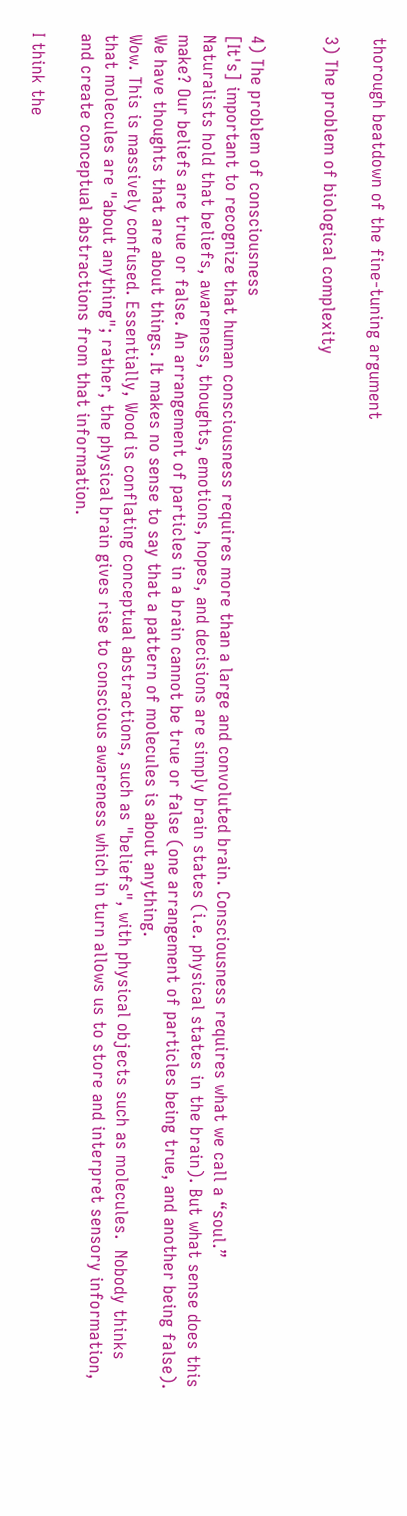thorough beatdown of the fine-tuning argument

3) The problem of biological complexity


4) The problem of consciousness
[It's] important to recognize that human consciousness requires more than a large and convoluted brain. Consciousness requires what we call a “soul.”
Naturalists hold that beliefs, awareness, thoughts, emotions, hopes, and decisions are simply brain states (i.e. physical states in the brain). But what sense does this make? Our beliefs are true or false. An arrangement of particles in a brain cannot be true or false (one arrangement of particles being true, and another being false). We have thoughts that are about things. It makes no sense to say that a pattern of molecules is about anything.
Wow. This is massively confused. Essentially, Wood is conflating conceptual abstractions, such as "beliefs", with physical objects such as molecules.  Nobody thinks that molecules are "about anything"; rather, the physical brain gives rise to conscious awareness which in turn allows us to store and interpret sensory information, and create conceptual abstractions from that information.

I think the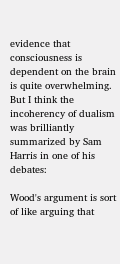evidence that consciousness is dependent on the brain is quite overwhelming. But I think the incoherency of dualism was brilliantly summarized by Sam Harris in one of his debates:

Wood's argument is sort of like arguing that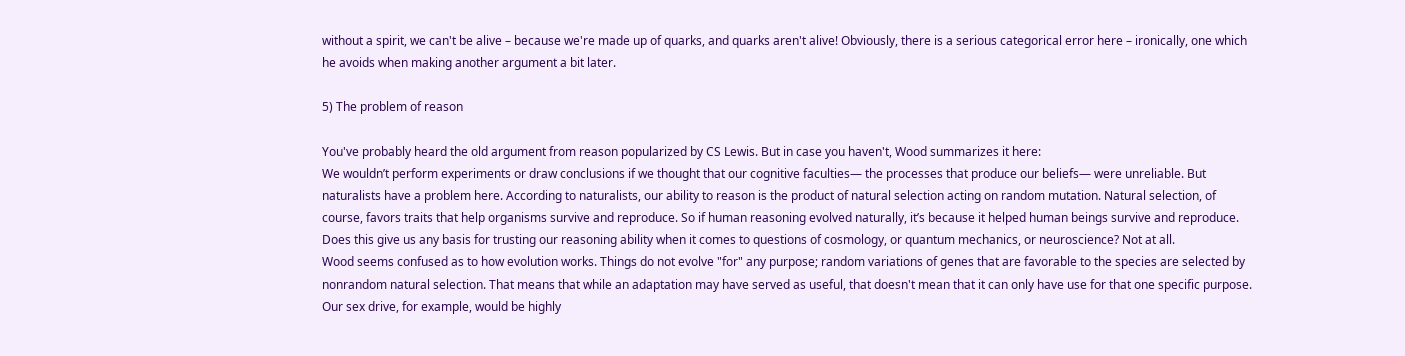without a spirit, we can't be alive – because we're made up of quarks, and quarks aren't alive! Obviously, there is a serious categorical error here – ironically, one which he avoids when making another argument a bit later.

5) The problem of reason

You've probably heard the old argument from reason popularized by CS Lewis. But in case you haven't, Wood summarizes it here:
We wouldn’t perform experiments or draw conclusions if we thought that our cognitive faculties— the processes that produce our beliefs— were unreliable. But naturalists have a problem here. According to naturalists, our ability to reason is the product of natural selection acting on random mutation. Natural selection, of course, favors traits that help organisms survive and reproduce. So if human reasoning evolved naturally, it’s because it helped human beings survive and reproduce. Does this give us any basis for trusting our reasoning ability when it comes to questions of cosmology, or quantum mechanics, or neuroscience? Not at all.
Wood seems confused as to how evolution works. Things do not evolve "for" any purpose; random variations of genes that are favorable to the species are selected by nonrandom natural selection. That means that while an adaptation may have served as useful, that doesn't mean that it can only have use for that one specific purpose. Our sex drive, for example, would be highly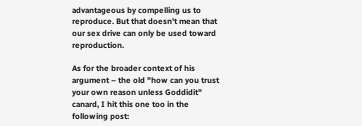advantageous by compelling us to reproduce. But that doesn't mean that our sex drive can only be used toward reproduction.

As for the broader context of his argument – the old "how can you trust your own reason unless Goddidit" canard, I hit this one too in the following post: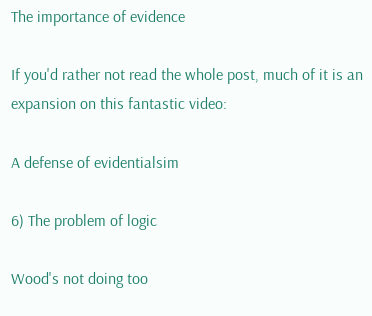The importance of evidence

If you'd rather not read the whole post, much of it is an expansion on this fantastic video:

A defense of evidentialsim

6) The problem of logic

Wood's not doing too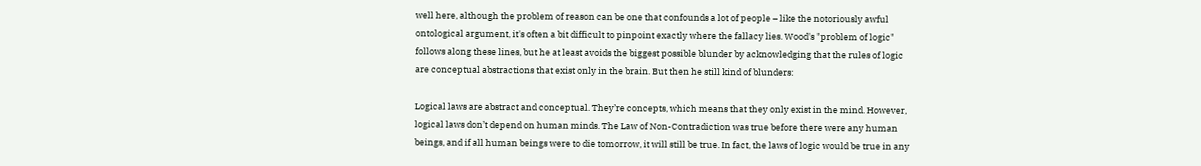well here, although the problem of reason can be one that confounds a lot of people – like the notoriously awful ontological argument, it's often a bit difficult to pinpoint exactly where the fallacy lies. Wood's "problem of logic" follows along these lines, but he at least avoids the biggest possible blunder by acknowledging that the rules of logic are conceptual abstractions that exist only in the brain. But then he still kind of blunders:

Logical laws are abstract and conceptual. They’re concepts, which means that they only exist in the mind. However, logical laws don’t depend on human minds. The Law of Non-Contradiction was true before there were any human beings, and if all human beings were to die tomorrow, it will still be true. In fact, the laws of logic would be true in any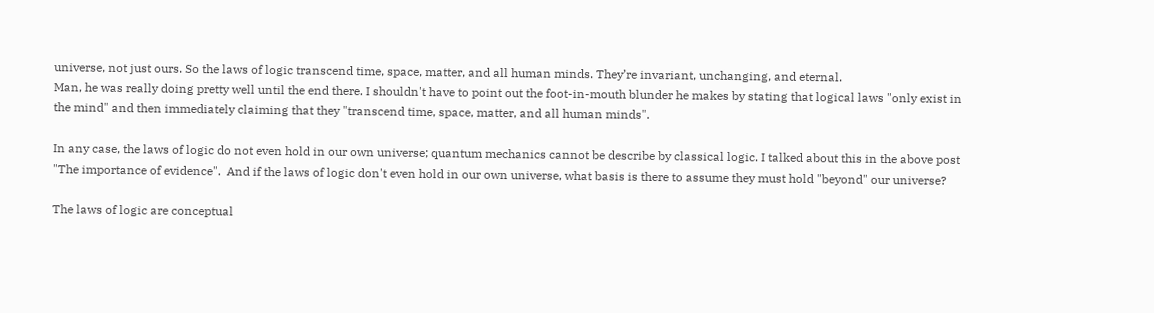universe, not just ours. So the laws of logic transcend time, space, matter, and all human minds. They’re invariant, unchanging, and eternal.
Man, he was really doing pretty well until the end there. I shouldn't have to point out the foot-in-mouth blunder he makes by stating that logical laws "only exist in the mind" and then immediately claiming that they "transcend time, space, matter, and all human minds".

In any case, the laws of logic do not even hold in our own universe; quantum mechanics cannot be describe by classical logic. I talked about this in the above post "The importance of evidence".  And if the laws of logic don't even hold in our own universe, what basis is there to assume they must hold "beyond" our universe?

The laws of logic are conceptual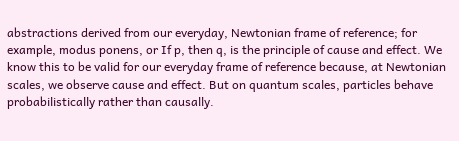abstractions derived from our everyday, Newtonian frame of reference; for example, modus ponens, or If p, then q, is the principle of cause and effect. We know this to be valid for our everyday frame of reference because, at Newtonian scales, we observe cause and effect. But on quantum scales, particles behave probabilistically rather than causally.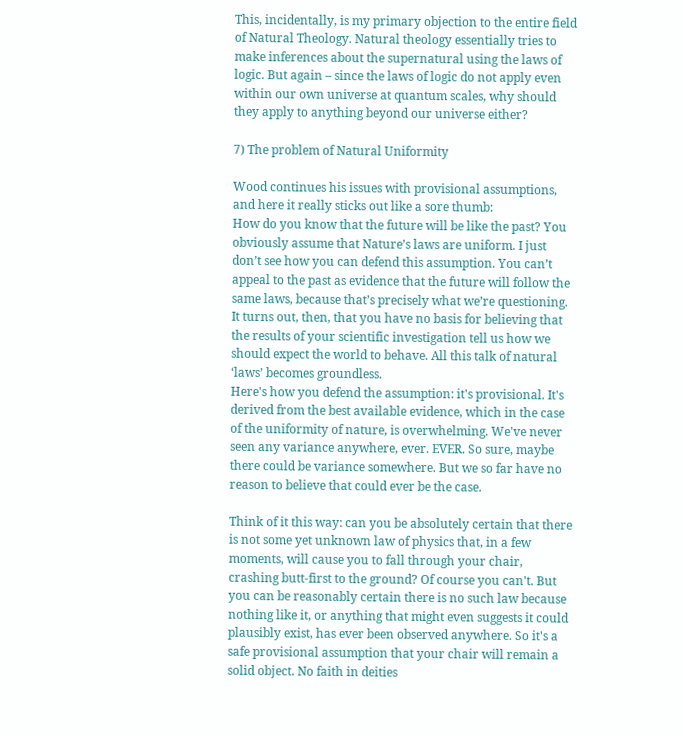This, incidentally, is my primary objection to the entire field of Natural Theology. Natural theology essentially tries to make inferences about the supernatural using the laws of logic. But again – since the laws of logic do not apply even within our own universe at quantum scales, why should they apply to anything beyond our universe either?

7) The problem of Natural Uniformity

Wood continues his issues with provisional assumptions, and here it really sticks out like a sore thumb:
How do you know that the future will be like the past? You obviously assume that Nature’s laws are uniform. I just don’t see how you can defend this assumption. You can’t appeal to the past as evidence that the future will follow the same laws, because that’s precisely what we’re questioning. It turns out, then, that you have no basis for believing that the results of your scientific investigation tell us how we should expect the world to behave. All this talk of natural ‘laws’ becomes groundless.
Here's how you defend the assumption: it's provisional. It's derived from the best available evidence, which in the case of the uniformity of nature, is overwhelming. We've never seen any variance anywhere, ever. EVER. So sure, maybe there could be variance somewhere. But we so far have no reason to believe that could ever be the case.

Think of it this way: can you be absolutely certain that there is not some yet unknown law of physics that, in a few moments, will cause you to fall through your chair, crashing butt-first to the ground? Of course you can't. But you can be reasonably certain there is no such law because nothing like it, or anything that might even suggests it could plausibly exist, has ever been observed anywhere. So it's a safe provisional assumption that your chair will remain a solid object. No faith in deities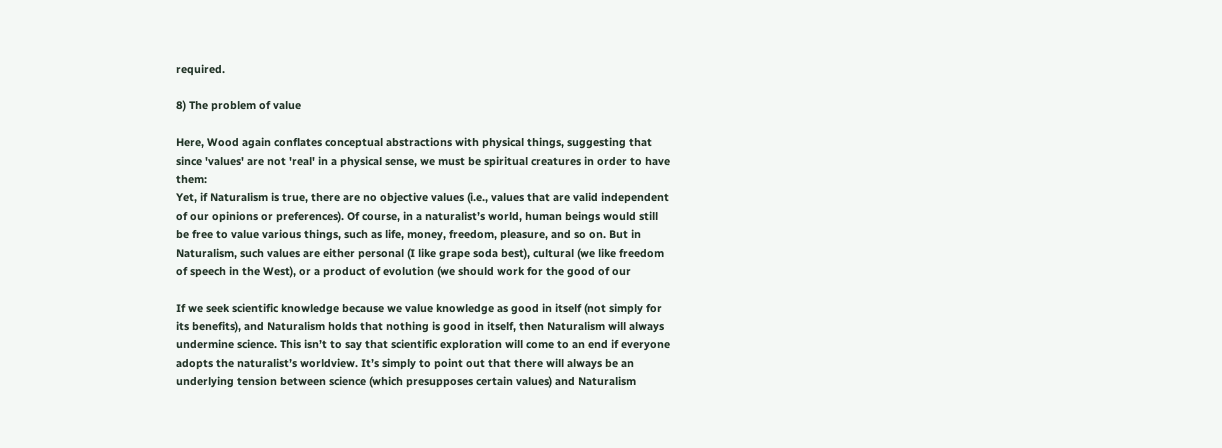required.

8) The problem of value

Here, Wood again conflates conceptual abstractions with physical things, suggesting that since 'values' are not 'real' in a physical sense, we must be spiritual creatures in order to have them:
Yet, if Naturalism is true, there are no objective values (i.e., values that are valid independent of our opinions or preferences). Of course, in a naturalist’s world, human beings would still be free to value various things, such as life, money, freedom, pleasure, and so on. But in Naturalism, such values are either personal (I like grape soda best), cultural (we like freedom of speech in the West), or a product of evolution (we should work for the good of our

If we seek scientific knowledge because we value knowledge as good in itself (not simply for its benefits), and Naturalism holds that nothing is good in itself, then Naturalism will always undermine science. This isn’t to say that scientific exploration will come to an end if everyone adopts the naturalist’s worldview. It’s simply to point out that there will always be an underlying tension between science (which presupposes certain values) and Naturalism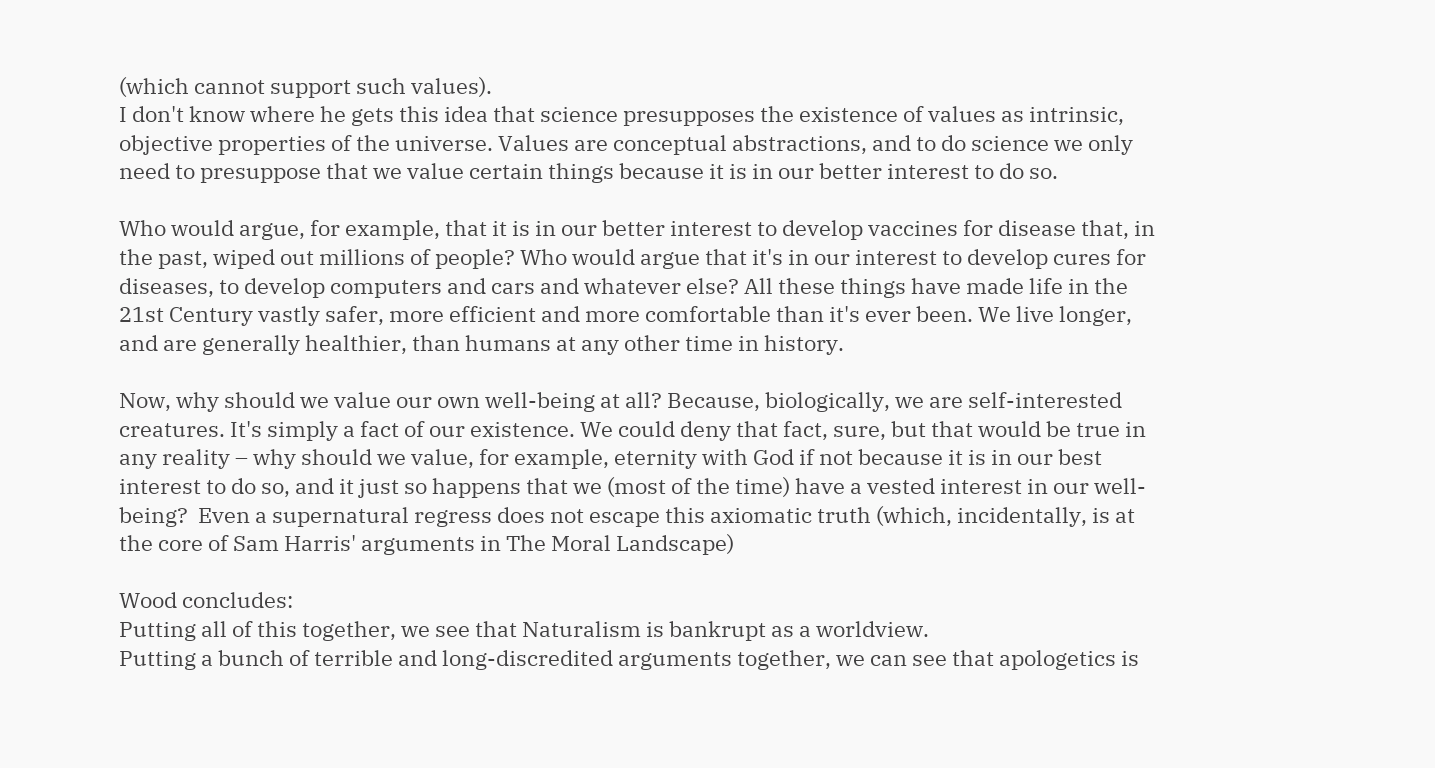(which cannot support such values).
I don't know where he gets this idea that science presupposes the existence of values as intrinsic, objective properties of the universe. Values are conceptual abstractions, and to do science we only need to presuppose that we value certain things because it is in our better interest to do so.

Who would argue, for example, that it is in our better interest to develop vaccines for disease that, in the past, wiped out millions of people? Who would argue that it's in our interest to develop cures for diseases, to develop computers and cars and whatever else? All these things have made life in the 21st Century vastly safer, more efficient and more comfortable than it's ever been. We live longer, and are generally healthier, than humans at any other time in history.

Now, why should we value our own well-being at all? Because, biologically, we are self-interested creatures. It's simply a fact of our existence. We could deny that fact, sure, but that would be true in any reality – why should we value, for example, eternity with God if not because it is in our best interest to do so, and it just so happens that we (most of the time) have a vested interest in our well-being?  Even a supernatural regress does not escape this axiomatic truth (which, incidentally, is at the core of Sam Harris' arguments in The Moral Landscape)

Wood concludes:
Putting all of this together, we see that Naturalism is bankrupt as a worldview.
Putting a bunch of terrible and long-discredited arguments together, we can see that apologetics is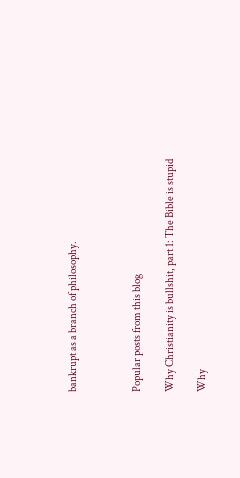bankrupt as a branch of philosophy.



Popular posts from this blog

Why Christianity is bullshit, part 1: The Bible is stupid

Why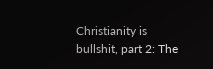Christianity is bullshit, part 2: The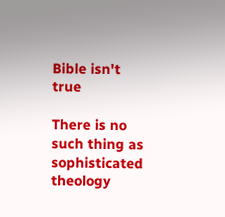Bible isn't true

There is no such thing as sophisticated theology